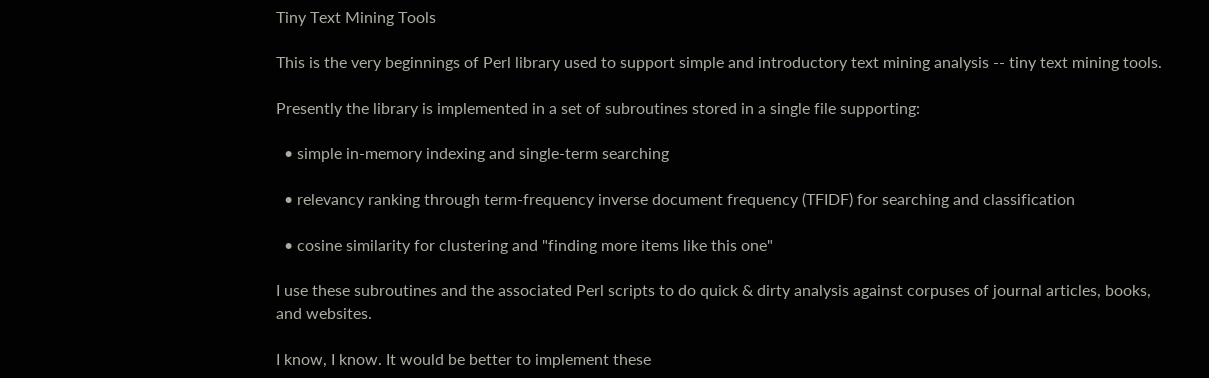Tiny Text Mining Tools

This is the very beginnings of Perl library used to support simple and introductory text mining analysis -- tiny text mining tools.

Presently the library is implemented in a set of subroutines stored in a single file supporting:

  • simple in-memory indexing and single-term searching

  • relevancy ranking through term-frequency inverse document frequency (TFIDF) for searching and classification

  • cosine similarity for clustering and "finding more items like this one"

I use these subroutines and the associated Perl scripts to do quick & dirty analysis against corpuses of journal articles, books, and websites.

I know, I know. It would be better to implement these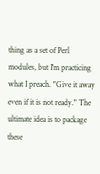thing as a set of Perl modules, but I'm practicing what I preach. "Give it away even if it is not ready." The ultimate idea is to package these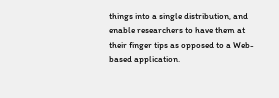things into a single distribution, and enable researchers to have them at their finger tips as opposed to a Web-based application.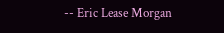-- Eric Lease Morgan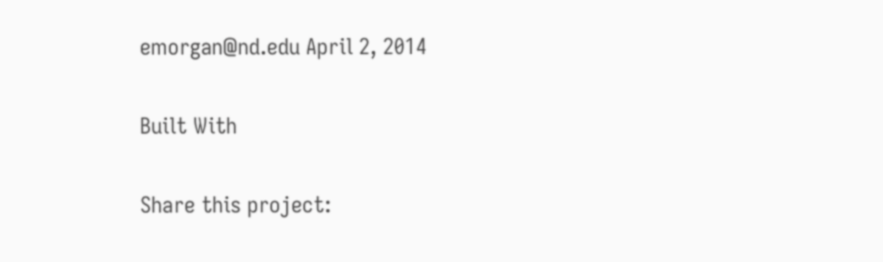emorgan@nd.edu April 2, 2014

Built With

Share this project: